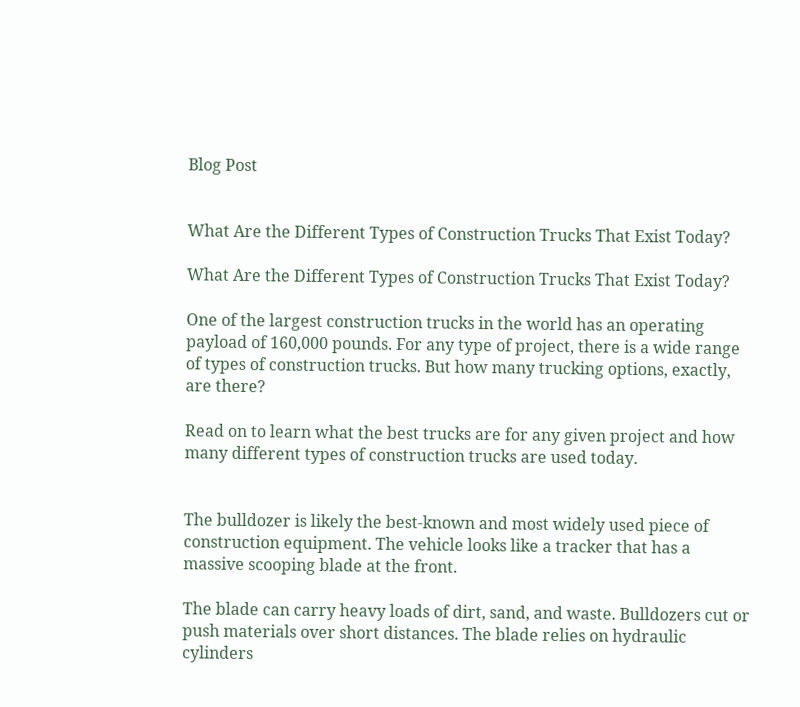Blog Post


What Are the Different Types of Construction Trucks That Exist Today?

What Are the Different Types of Construction Trucks That Exist Today?

One of the largest construction trucks in the world has an operating payload of 160,000 pounds. For any type of project, there is a wide range of types of construction trucks. But how many trucking options, exactly, are there?

Read on to learn what the best trucks are for any given project and how many different types of construction trucks are used today.


The bulldozer is likely the best-known and most widely used piece of construction equipment. The vehicle looks like a tracker that has a massive scooping blade at the front.

The blade can carry heavy loads of dirt, sand, and waste. Bulldozers cut or push materials over short distances. The blade relies on hydraulic cylinders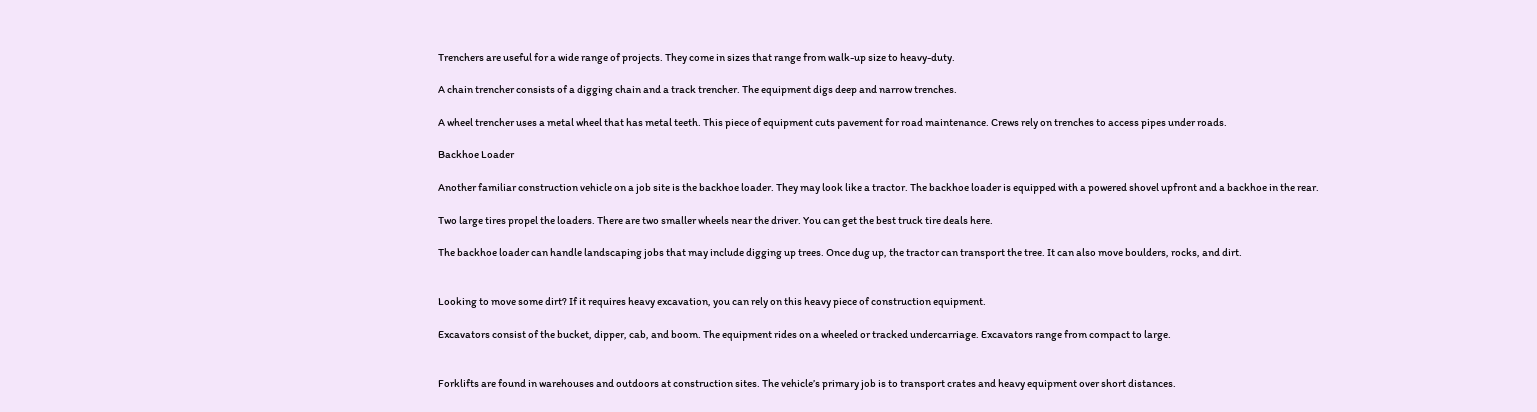Trenchers are useful for a wide range of projects. They come in sizes that range from walk-up size to heavy-duty.

A chain trencher consists of a digging chain and a track trencher. The equipment digs deep and narrow trenches.

A wheel trencher uses a metal wheel that has metal teeth. This piece of equipment cuts pavement for road maintenance. Crews rely on trenches to access pipes under roads.

Backhoe Loader

Another familiar construction vehicle on a job site is the backhoe loader. They may look like a tractor. The backhoe loader is equipped with a powered shovel upfront and a backhoe in the rear.

Two large tires propel the loaders. There are two smaller wheels near the driver. You can get the best truck tire deals here.

The backhoe loader can handle landscaping jobs that may include digging up trees. Once dug up, the tractor can transport the tree. It can also move boulders, rocks, and dirt.


Looking to move some dirt? If it requires heavy excavation, you can rely on this heavy piece of construction equipment.

Excavators consist of the bucket, dipper, cab, and boom. The equipment rides on a wheeled or tracked undercarriage. Excavators range from compact to large.


Forklifts are found in warehouses and outdoors at construction sites. The vehicle’s primary job is to transport crates and heavy equipment over short distances.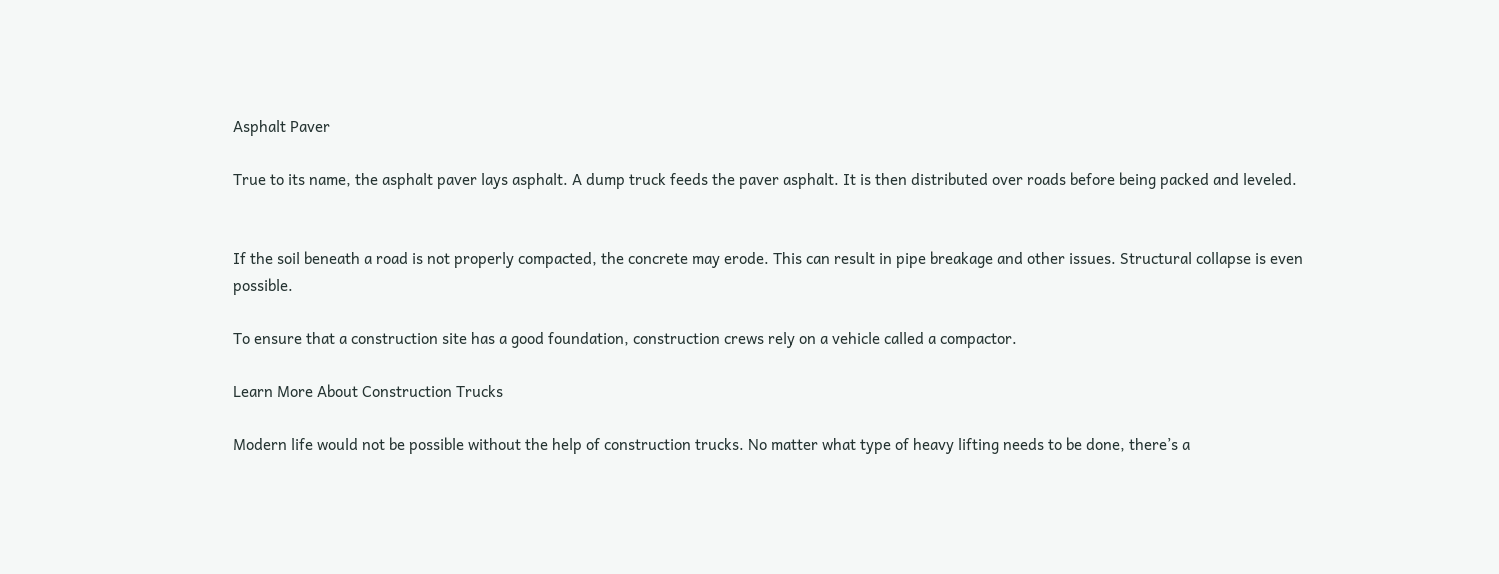Asphalt Paver

True to its name, the asphalt paver lays asphalt. A dump truck feeds the paver asphalt. It is then distributed over roads before being packed and leveled.


If the soil beneath a road is not properly compacted, the concrete may erode. This can result in pipe breakage and other issues. Structural collapse is even possible.

To ensure that a construction site has a good foundation, construction crews rely on a vehicle called a compactor.

Learn More About Construction Trucks

Modern life would not be possible without the help of construction trucks. No matter what type of heavy lifting needs to be done, there’s a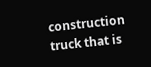construction truck that is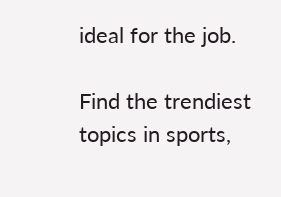ideal for the job.

Find the trendiest topics in sports,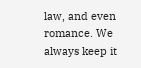law, and even romance. We always keep it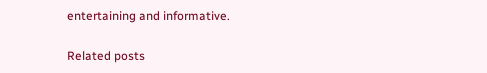entertaining and informative.

Related posts